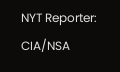NYT Reporter: CIA/NSA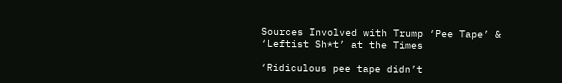Sources Involved with Trump ‘Pee Tape’ & ‘Leftist Sh*t’ at the Times

‘Ridiculous pee tape didn’t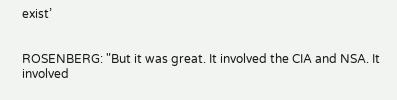exist’


ROSENBERG: "But it was great. It involved the CIA and NSA. It involved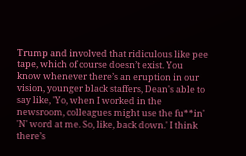Trump and involved that ridiculous like pee tape, which of course doesn’t exist. You know whenever there’s an eruption in our vision, younger black staffers, Dean's able to say like, 'Yo, when I worked in the newsroom, colleagues might use the fu**in' 'N' word at me. So, like, back down.' I think there’s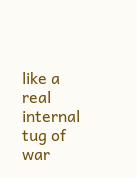like a real internal tug of war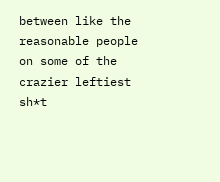between like the reasonable people on some of the crazier leftiest sh*t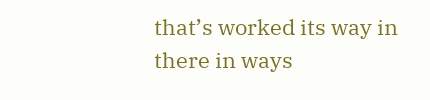that’s worked its way in there in ways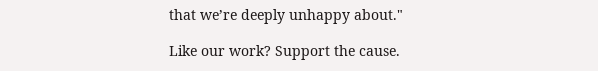that we’re deeply unhappy about."

Like our work? Support the cause.